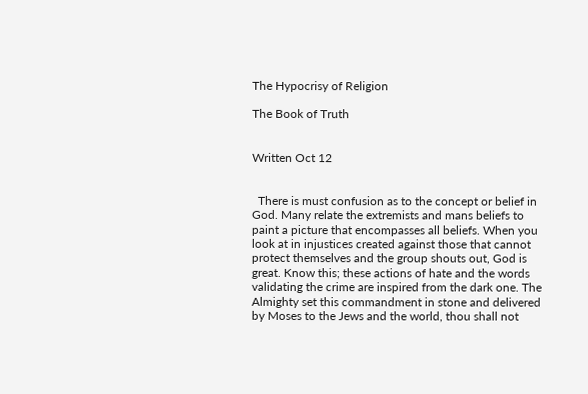The Hypocrisy of Religion

The Book of Truth


Written Oct 12


  There is must confusion as to the concept or belief in God. Many relate the extremists and mans beliefs to paint a picture that encompasses all beliefs. When you look at in injustices created against those that cannot protect themselves and the group shouts out, God is great. Know this; these actions of hate and the words validating the crime are inspired from the dark one. The Almighty set this commandment in stone and delivered by Moses to the Jews and the world, thou shall not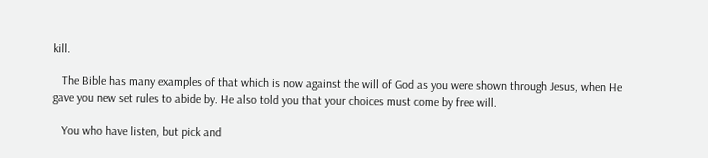kill.

   The Bible has many examples of that which is now against the will of God as you were shown through Jesus, when He gave you new set rules to abide by. He also told you that your choices must come by free will.

   You who have listen, but pick and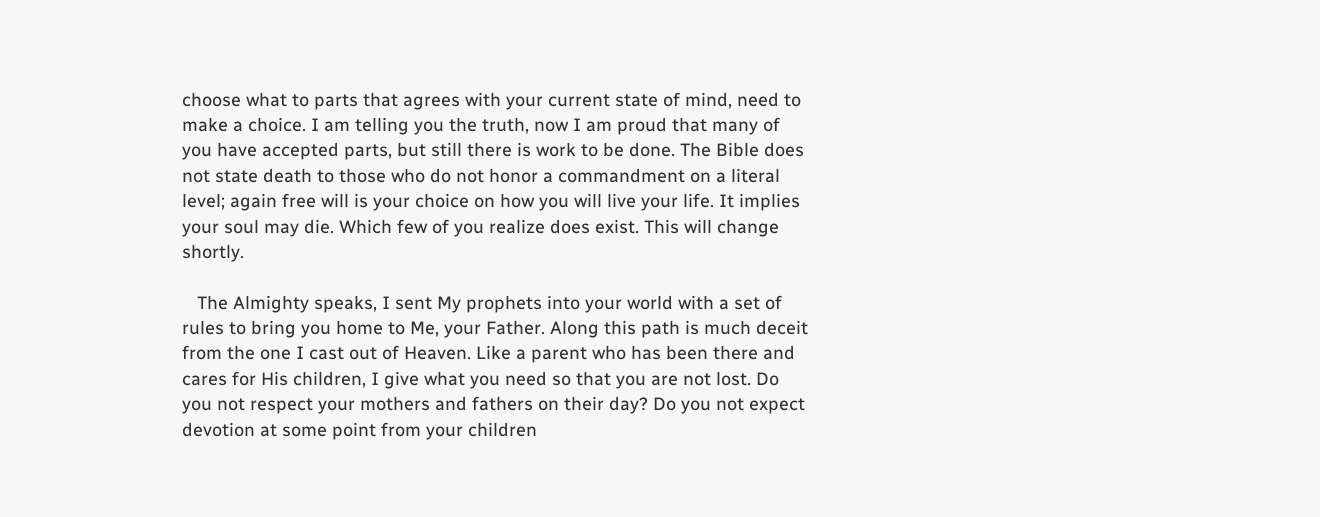choose what to parts that agrees with your current state of mind, need to make a choice. I am telling you the truth, now I am proud that many of you have accepted parts, but still there is work to be done. The Bible does not state death to those who do not honor a commandment on a literal level; again free will is your choice on how you will live your life. It implies your soul may die. Which few of you realize does exist. This will change shortly.

   The Almighty speaks, I sent My prophets into your world with a set of rules to bring you home to Me, your Father. Along this path is much deceit from the one I cast out of Heaven. Like a parent who has been there and cares for His children, I give what you need so that you are not lost. Do you not respect your mothers and fathers on their day? Do you not expect devotion at some point from your children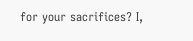for your sacrifices? I,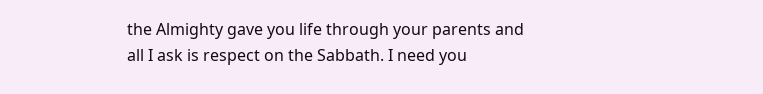the Almighty gave you life through your parents and all I ask is respect on the Sabbath. I need you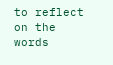to reflect on the words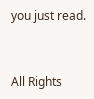you just read.


All Rights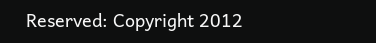Reserved: Copyright 2012